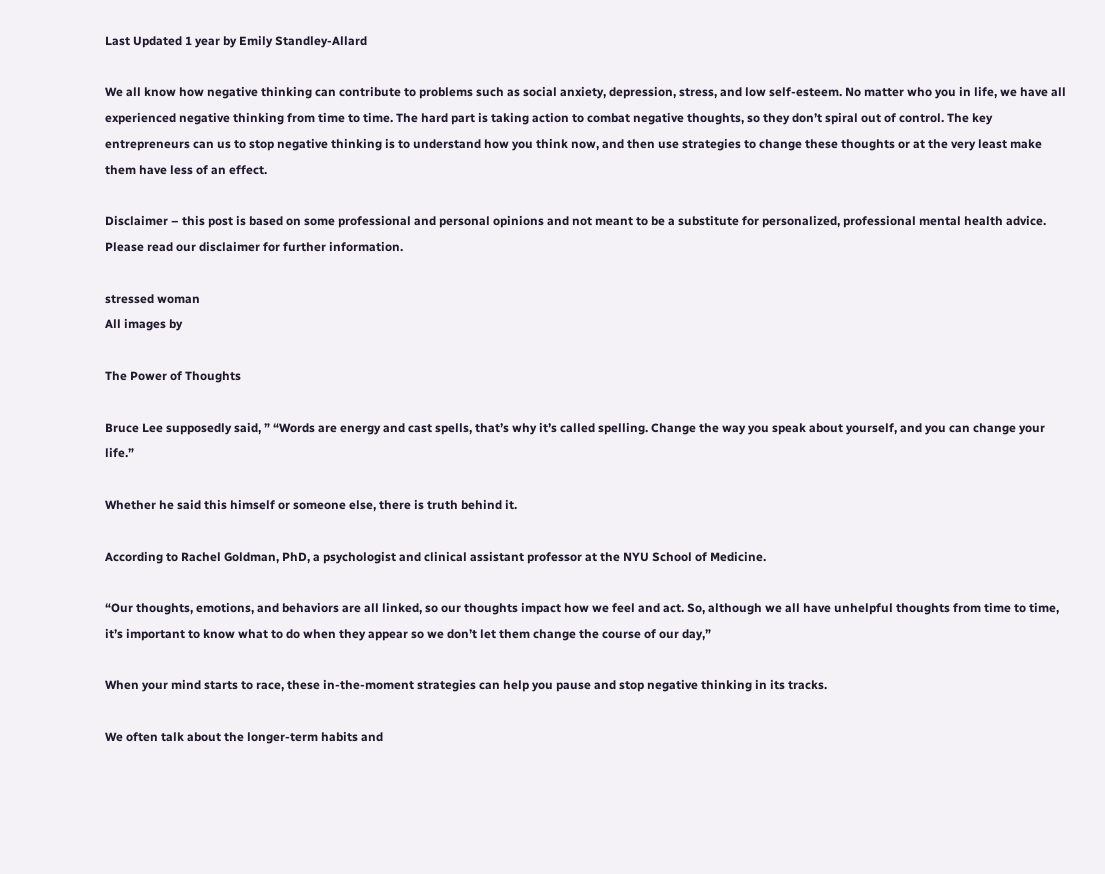Last Updated 1 year by Emily Standley-Allard

We all know how negative thinking can contribute to problems such as social anxiety, depression, stress, and low self-esteem. No matter who you in life, we have all experienced negative thinking from time to time. The hard part is taking action to combat negative thoughts, so they don’t spiral out of control. The key entrepreneurs can us to stop negative thinking is to understand how you think now, and then use strategies to change these thoughts or at the very least make them have less of an effect.

Disclaimer – this post is based on some professional and personal opinions and not meant to be a substitute for personalized, professional mental health advice. Please read our disclaimer for further information.

stressed woman
All images by

The Power of Thoughts

Bruce Lee supposedly said, ” “Words are energy and cast spells, that’s why it’s called spelling. Change the way you speak about yourself, and you can change your life.”

Whether he said this himself or someone else, there is truth behind it.

According to Rachel Goldman, PhD, a psychologist and clinical assistant professor at the NYU School of Medicine.

“Our thoughts, emotions, and behaviors are all linked, so our thoughts impact how we feel and act. So, although we all have unhelpful thoughts from time to time, it’s important to know what to do when they appear so we don’t let them change the course of our day,”

When your mind starts to race, these in-the-moment strategies can help you pause and stop negative thinking in its tracks.

We often talk about the longer-term habits and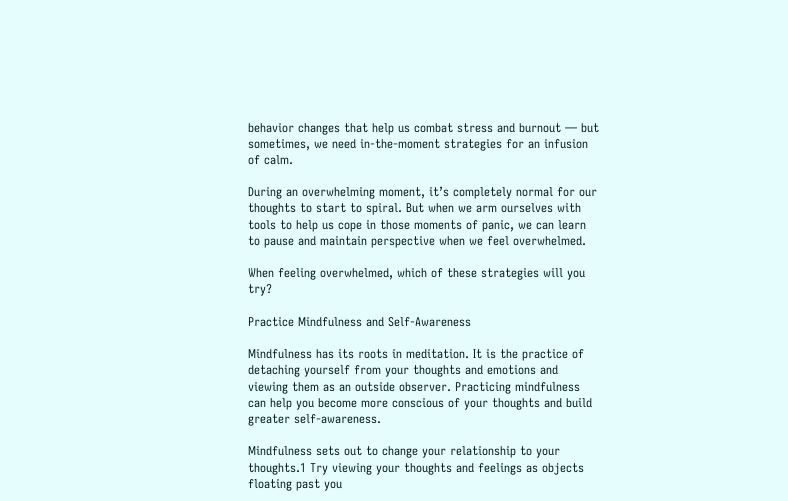behavior changes that help us combat stress and burnout — but sometimes, we need in-the-moment strategies for an infusion of calm.

During an overwhelming moment, it’s completely normal for our thoughts to start to spiral. But when we arm ourselves with tools to help us cope in those moments of panic, we can learn to pause and maintain perspective when we feel overwhelmed.

When feeling overwhelmed, which of these strategies will you try?

Practice Mindfulness and Self-Awareness

Mindfulness has its roots in meditation. It is the practice of detaching yourself from your thoughts and emotions and viewing them as an outside observer. Practicing mindfulness can help you become more conscious of your thoughts and build greater self-awareness.

Mindfulness sets out to change your relationship to your thoughts.1 Try viewing your thoughts and feelings as objects floating past you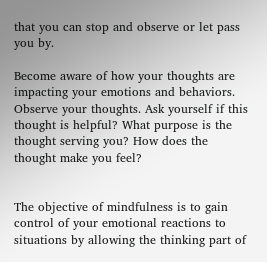that you can stop and observe or let pass you by.

Become aware of how your thoughts are impacting your emotions and behaviors. Observe your thoughts. Ask yourself if this thought is helpful? What purpose is the thought serving you? How does the thought make you feel?


The objective of mindfulness is to gain control of your emotional reactions to situations by allowing the thinking part of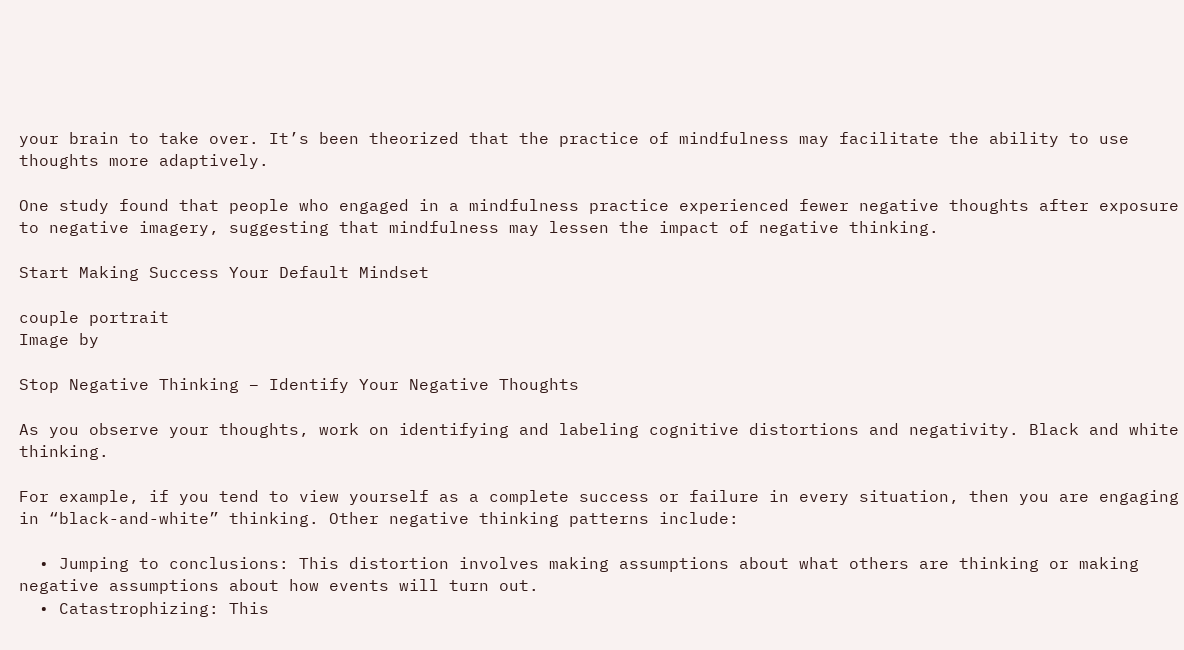your brain to take over. It’s been theorized that the practice of mindfulness may facilitate the ability to use thoughts more adaptively.

One study found that people who engaged in a mindfulness practice experienced fewer negative thoughts after exposure to negative imagery, suggesting that mindfulness may lessen the impact of negative thinking.

Start Making Success Your Default Mindset

couple portrait
Image by

Stop Negative Thinking – Identify Your Negative Thoughts

As you observe your thoughts, work on identifying and labeling cognitive distortions and negativity. Black and white thinking.

For example, if you tend to view yourself as a complete success or failure in every situation, then you are engaging in “black-and-white” thinking. Other negative thinking patterns include:

  • Jumping to conclusions: This distortion involves making assumptions about what others are thinking or making negative assumptions about how events will turn out.
  • Catastrophizing: This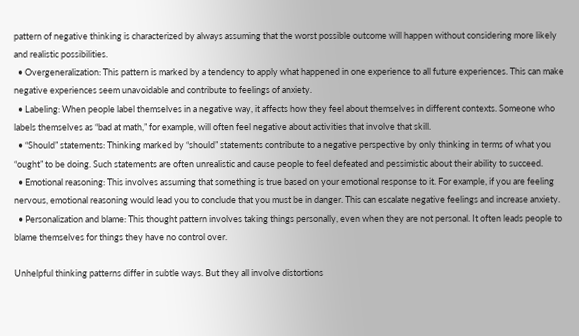pattern of negative thinking is characterized by always assuming that the worst possible outcome will happen without considering more likely and realistic possibilities.
  • Overgeneralization: This pattern is marked by a tendency to apply what happened in one experience to all future experiences. This can make negative experiences seem unavoidable and contribute to feelings of anxiety.
  • Labeling: When people label themselves in a negative way, it affects how they feel about themselves in different contexts. Someone who labels themselves as “bad at math,” for example, will often feel negative about activities that involve that skill.
  • “Should” statements: Thinking marked by “should” statements contribute to a negative perspective by only thinking in terms of what you “ought” to be doing. Such statements are often unrealistic and cause people to feel defeated and pessimistic about their ability to succeed.
  • Emotional reasoning: This involves assuming that something is true based on your emotional response to it. For example, if you are feeling nervous, emotional reasoning would lead you to conclude that you must be in danger. This can escalate negative feelings and increase anxiety.
  • Personalization and blame: This thought pattern involves taking things personally, even when they are not personal. It often leads people to blame themselves for things they have no control over.

Unhelpful thinking patterns differ in subtle ways. But they all involve distortions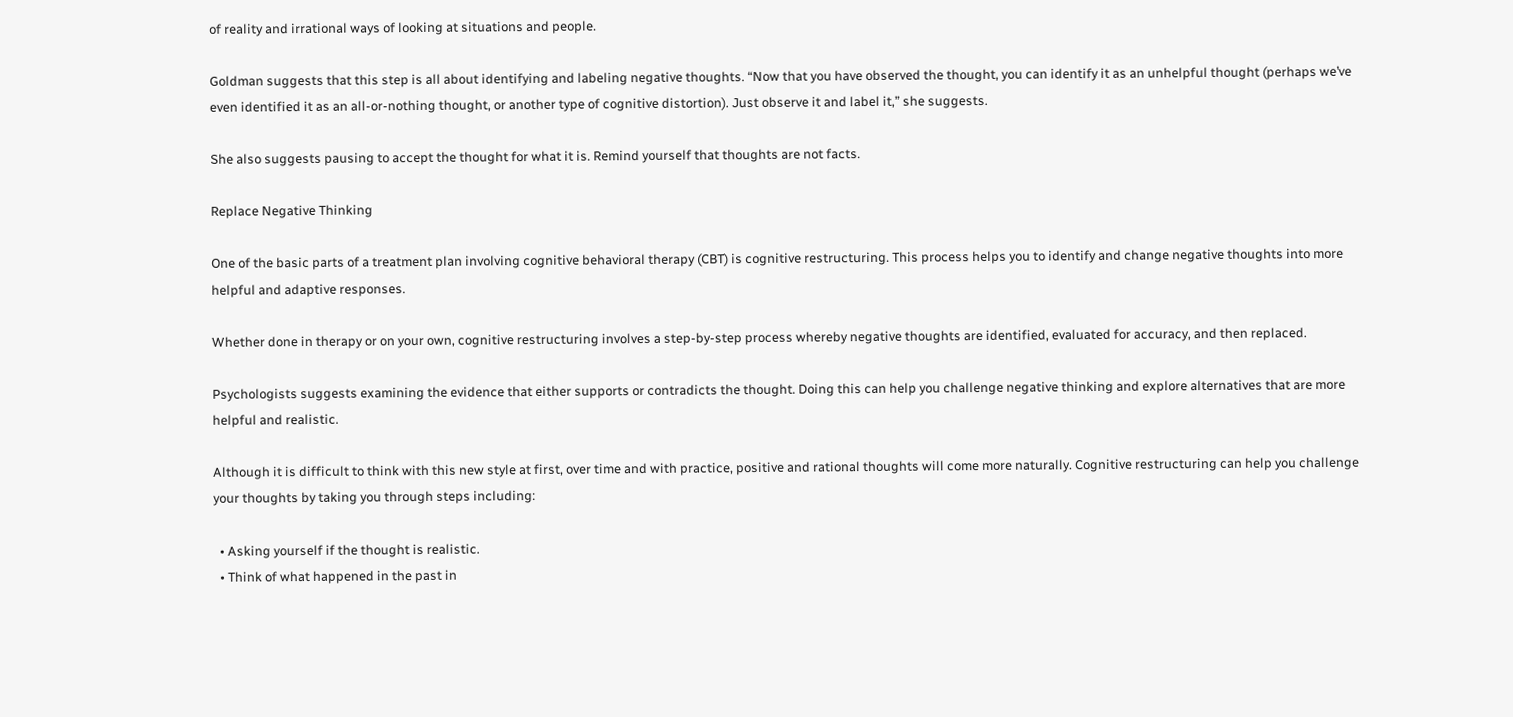of reality and irrational ways of looking at situations and people.

Goldman suggests that this step is all about identifying and labeling negative thoughts. “Now that you have observed the thought, you can identify it as an unhelpful thought (perhaps we’ve even identified it as an all-or-nothing thought, or another type of cognitive distortion). Just observe it and label it,” she suggests.

She also suggests pausing to accept the thought for what it is. Remind yourself that thoughts are not facts.

Replace Negative Thinking

One of the basic parts of a treatment plan involving cognitive behavioral therapy (CBT) is cognitive restructuring. This process helps you to identify and change negative thoughts into more helpful and adaptive responses.

Whether done in therapy or on your own, cognitive restructuring involves a step-by-step process whereby negative thoughts are identified, evaluated for accuracy, and then replaced.

Psychologists suggests examining the evidence that either supports or contradicts the thought. Doing this can help you challenge negative thinking and explore alternatives that are more helpful and realistic.

Although it is difficult to think with this new style at first, over time and with practice, positive and rational thoughts will come more naturally. Cognitive restructuring can help you challenge your thoughts by taking you through steps including:

  • Asking yourself if the thought is realistic.
  • Think of what happened in the past in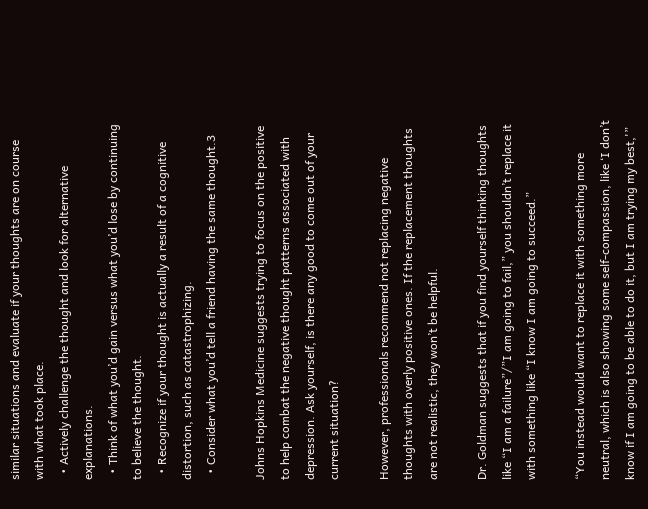similar situations and evaluate if your thoughts are on course with what took place.
  • Actively challenge the thought and look for alternative explanations.
  • Think of what you’d gain versus what you’d lose by continuing to believe the thought.
  • Recognize if your thought is actually a result of a cognitive distortion, such as catastrophizing.
  • Consider what you’d tell a friend having the same thought.3

Johns Hopkins Medicine suggests trying to focus on the positive to help combat the negative thought patterns associated with depression. Ask yourself, is there any good to come out of your current situation?

However, professionals recommend not replacing negative thoughts with overly positive ones. If the replacement thoughts are not realistic, they won’t be helpful.

Dr. Goldman suggests that if you find yourself thinking thoughts like “I am a failure”/”I am going to fail,” you shouldn’t replace it with something like “I know I am going to succeed.”

“You instead would want to replace it with something more neutral, which is also showing some self-compassion, like ‘I don’t know if I am going to be able to do it, but I am trying my best,'”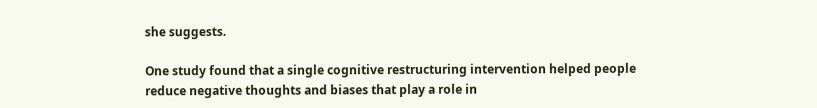she suggests.

One study found that a single cognitive restructuring intervention helped people reduce negative thoughts and biases that play a role in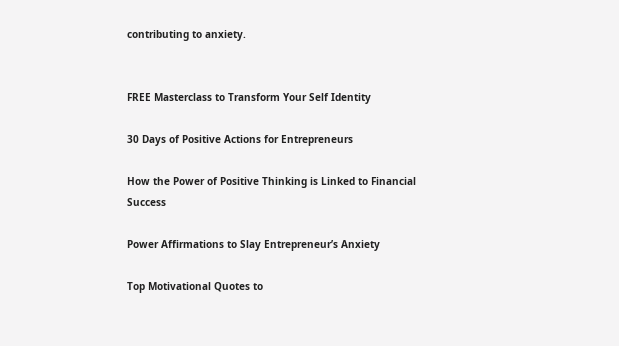contributing to anxiety.


FREE Masterclass to Transform Your Self Identity

30 Days of Positive Actions for Entrepreneurs

How the Power of Positive Thinking is Linked to Financial Success

Power Affirmations to Slay Entrepreneur’s Anxiety

Top Motivational Quotes to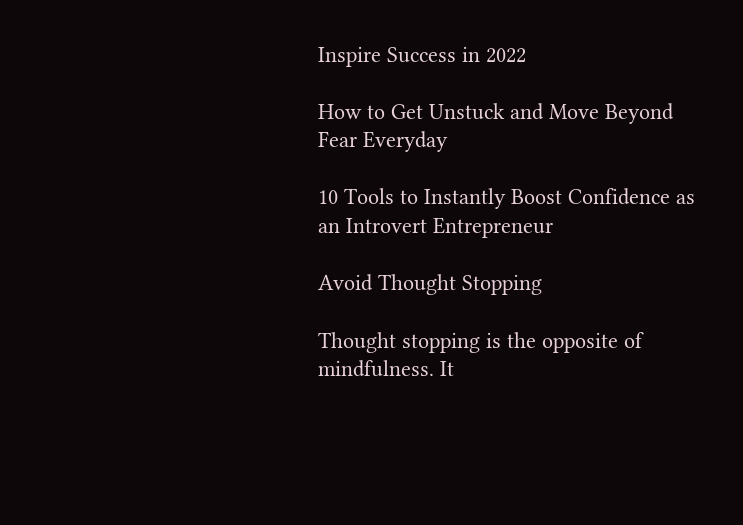Inspire Success in 2022

How to Get Unstuck and Move Beyond Fear Everyday

10 Tools to Instantly Boost Confidence as an Introvert Entrepreneur

Avoid Thought Stopping

Thought stopping is the opposite of mindfulness. It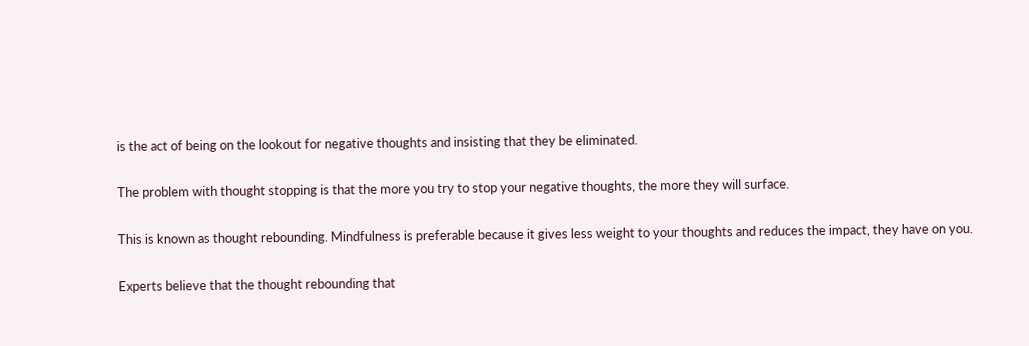is the act of being on the lookout for negative thoughts and insisting that they be eliminated.

The problem with thought stopping is that the more you try to stop your negative thoughts, the more they will surface.

This is known as thought rebounding. Mindfulness is preferable because it gives less weight to your thoughts and reduces the impact, they have on you.

Experts believe that the thought rebounding that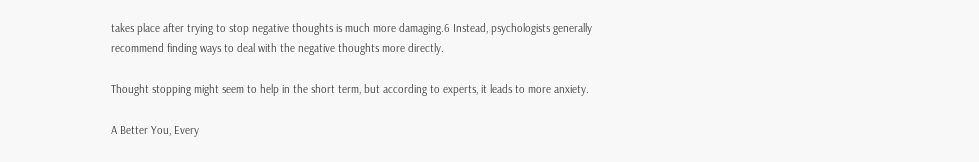takes place after trying to stop negative thoughts is much more damaging.6 Instead, psychologists generally recommend finding ways to deal with the negative thoughts more directly.

Thought stopping might seem to help in the short term, but according to experts, it leads to more anxiety.

A Better You, Every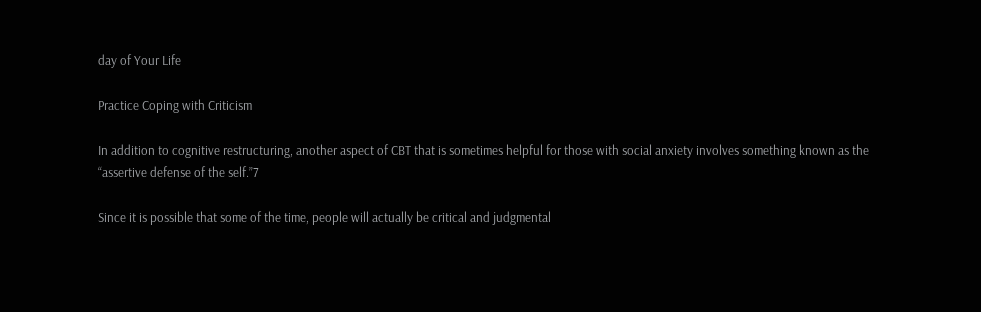day of Your Life

Practice Coping with Criticism

In addition to cognitive restructuring, another aspect of CBT that is sometimes helpful for those with social anxiety involves something known as the “assertive defense of the self.”7

Since it is possible that some of the time, people will actually be critical and judgmental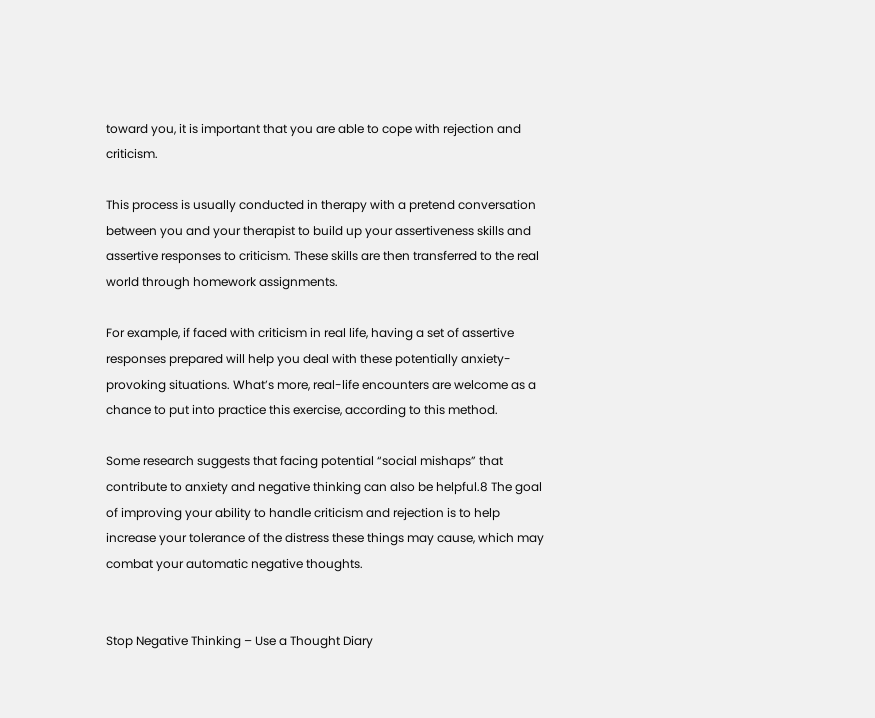toward you, it is important that you are able to cope with rejection and criticism.

This process is usually conducted in therapy with a pretend conversation between you and your therapist to build up your assertiveness skills and assertive responses to criticism. These skills are then transferred to the real world through homework assignments.

For example, if faced with criticism in real life, having a set of assertive responses prepared will help you deal with these potentially anxiety-provoking situations. What’s more, real-life encounters are welcome as a chance to put into practice this exercise, according to this method.

Some research suggests that facing potential “social mishaps” that contribute to anxiety and negative thinking can also be helpful.8 The goal of improving your ability to handle criticism and rejection is to help increase your tolerance of the distress these things may cause, which may combat your automatic negative thoughts.


Stop Negative Thinking – Use a Thought Diary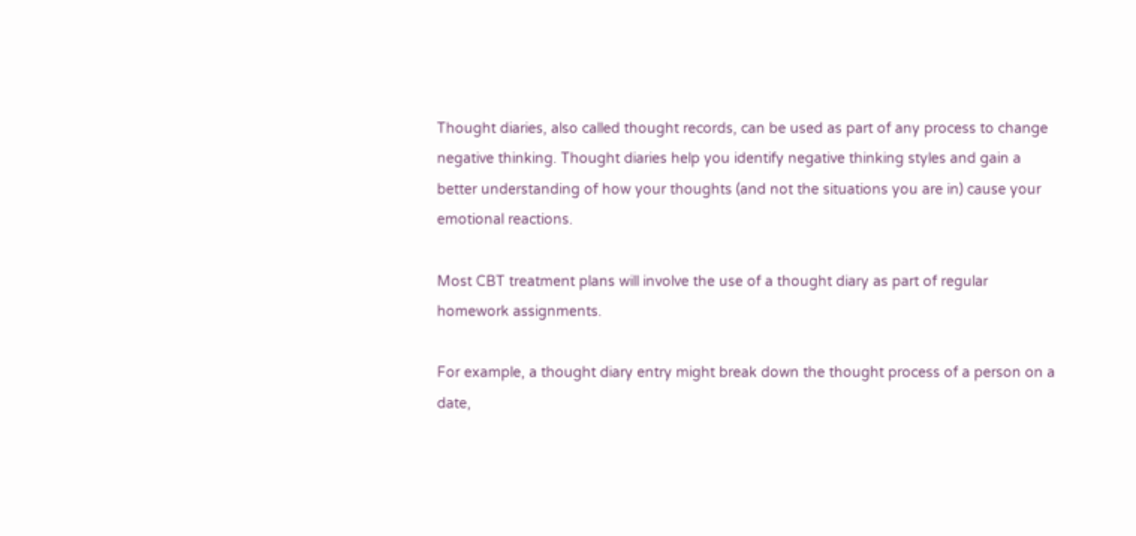Thought diaries, also called thought records, can be used as part of any process to change negative thinking. Thought diaries help you identify negative thinking styles and gain a better understanding of how your thoughts (and not the situations you are in) cause your emotional reactions.

Most CBT treatment plans will involve the use of a thought diary as part of regular homework assignments.

For example, a thought diary entry might break down the thought process of a person on a date,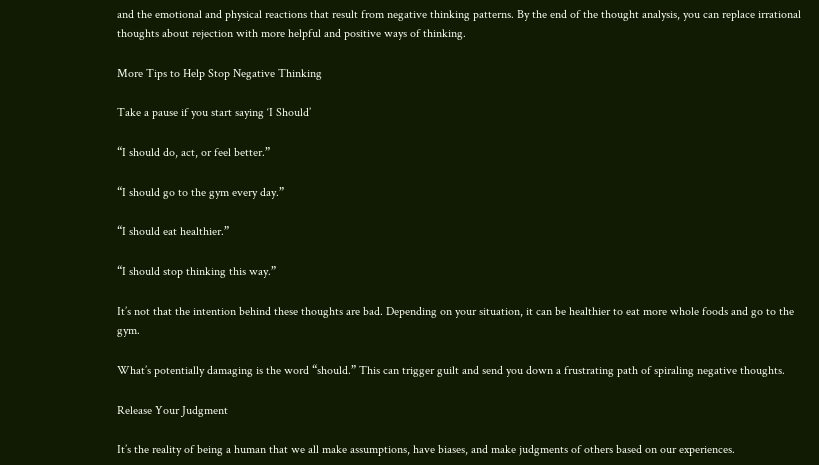and the emotional and physical reactions that result from negative thinking patterns. By the end of the thought analysis, you can replace irrational thoughts about rejection with more helpful and positive ways of thinking.

More Tips to Help Stop Negative Thinking

Take a pause if you start saying ‘I Should’

“I should do, act, or feel better.”

“I should go to the gym every day.”

“I should eat healthier.”

“I should stop thinking this way.”

It’s not that the intention behind these thoughts are bad. Depending on your situation, it can be healthier to eat more whole foods and go to the gym.

What’s potentially damaging is the word “should.” This can trigger guilt and send you down a frustrating path of spiraling negative thoughts.

Release Your Judgment

It’s the reality of being a human that we all make assumptions, have biases, and make judgments of others based on our experiences.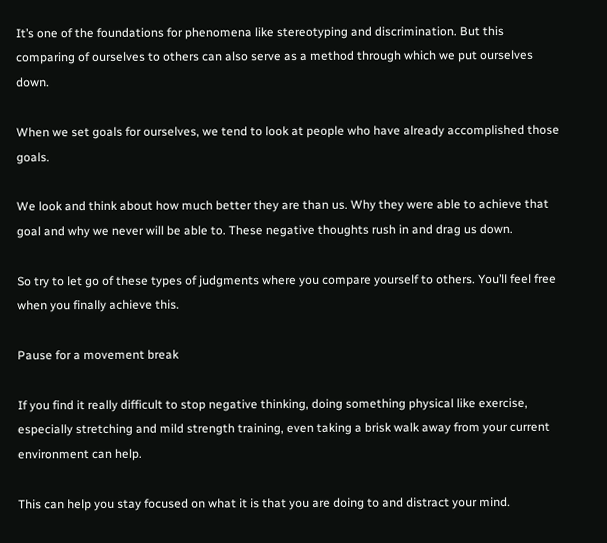It’s one of the foundations for phenomena like stereotyping and discrimination. But this comparing of ourselves to others can also serve as a method through which we put ourselves down.

When we set goals for ourselves, we tend to look at people who have already accomplished those goals.

We look and think about how much better they are than us. Why they were able to achieve that goal and why we never will be able to. These negative thoughts rush in and drag us down.

So try to let go of these types of judgments where you compare yourself to others. You’ll feel free when you finally achieve this.

Pause for a movement break

If you find it really difficult to stop negative thinking, doing something physical like exercise, especially stretching and mild strength training, even taking a brisk walk away from your current environment can help.

This can help you stay focused on what it is that you are doing to and distract your mind.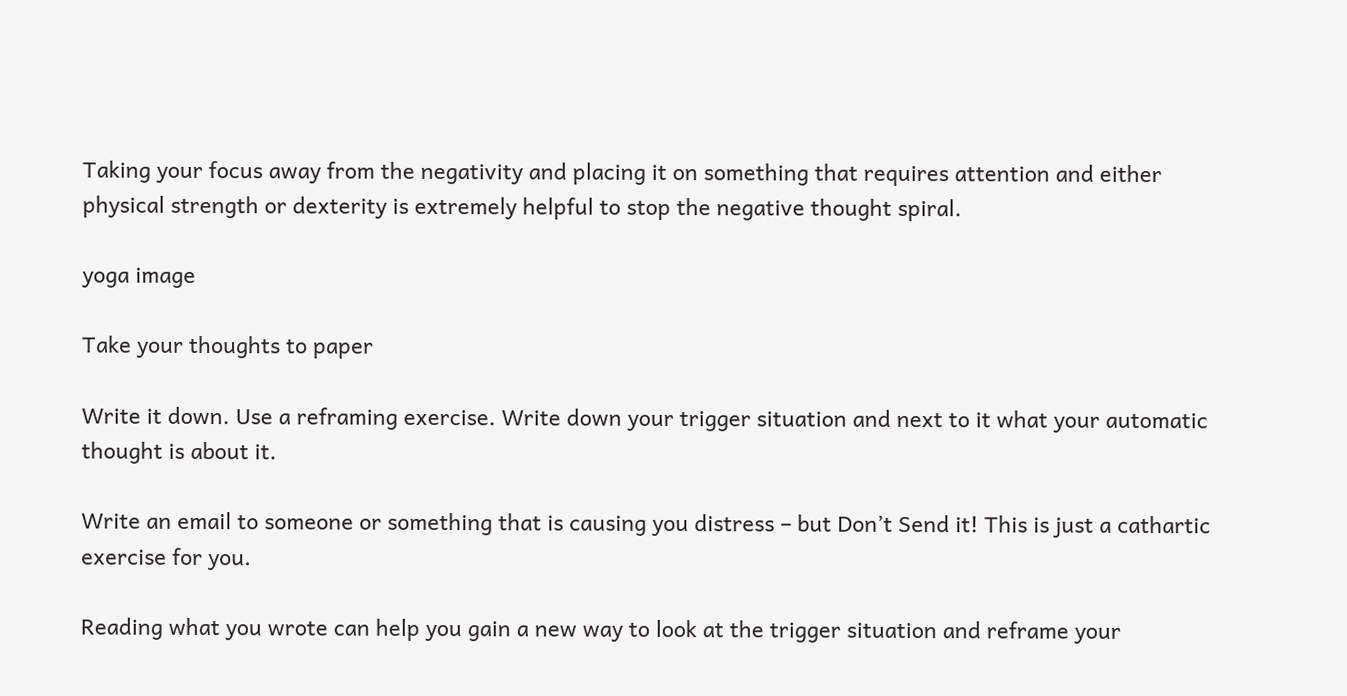Taking your focus away from the negativity and placing it on something that requires attention and either physical strength or dexterity is extremely helpful to stop the negative thought spiral.

yoga image

Take your thoughts to paper

Write it down. Use a reframing exercise. Write down your trigger situation and next to it what your automatic thought is about it.

Write an email to someone or something that is causing you distress – but Don’t Send it! This is just a cathartic exercise for you.

Reading what you wrote can help you gain a new way to look at the trigger situation and reframe your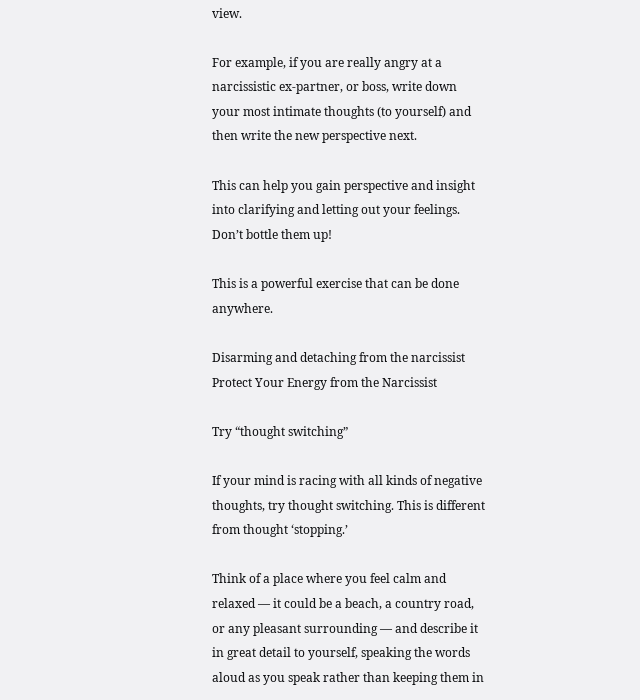view.

For example, if you are really angry at a narcissistic ex-partner, or boss, write down your most intimate thoughts (to yourself) and then write the new perspective next.

This can help you gain perspective and insight into clarifying and letting out your feelings. Don’t bottle them up!

This is a powerful exercise that can be done anywhere.

Disarming and detaching from the narcissist
Protect Your Energy from the Narcissist

Try “thought switching”

If your mind is racing with all kinds of negative thoughts, try thought switching. This is different from thought ‘stopping.’

Think of a place where you feel calm and relaxed — it could be a beach, a country road, or any pleasant surrounding — and describe it in great detail to yourself, speaking the words aloud as you speak rather than keeping them in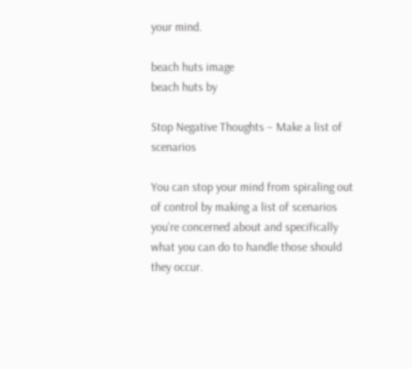your mind.

beach huts image
beach huts by

Stop Negative Thoughts – Make a list of scenarios

You can stop your mind from spiraling out of control by making a list of scenarios you’re concerned about and specifically what you can do to handle those should they occur.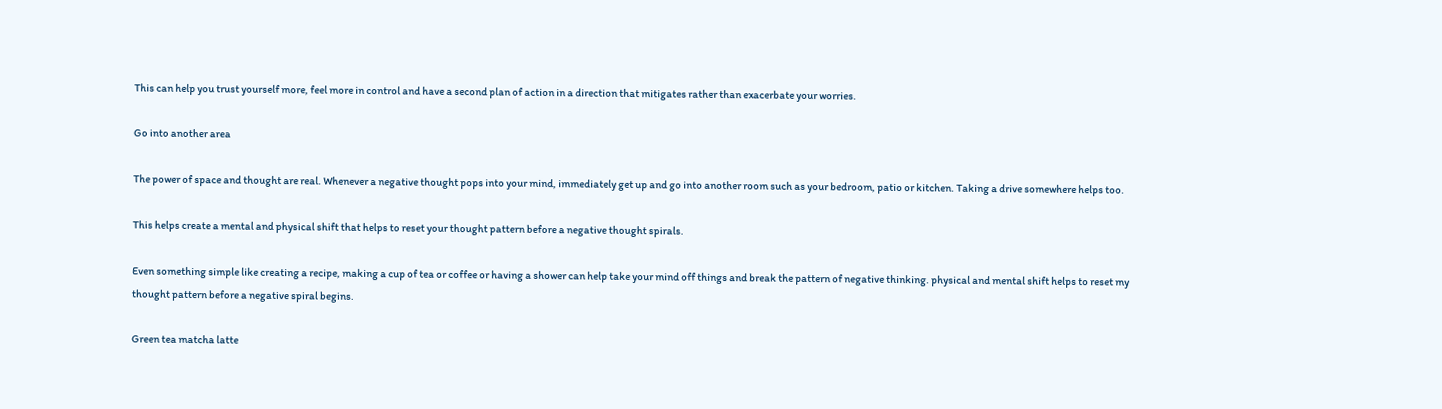This can help you trust yourself more, feel more in control and have a second plan of action in a direction that mitigates rather than exacerbate your worries.

Go into another area

The power of space and thought are real. Whenever a negative thought pops into your mind, immediately get up and go into another room such as your bedroom, patio or kitchen. Taking a drive somewhere helps too.

This helps create a mental and physical shift that helps to reset your thought pattern before a negative thought spirals.

Even something simple like creating a recipe, making a cup of tea or coffee or having a shower can help take your mind off things and break the pattern of negative thinking. physical and mental shift helps to reset my thought pattern before a negative spiral begins.

Green tea matcha latte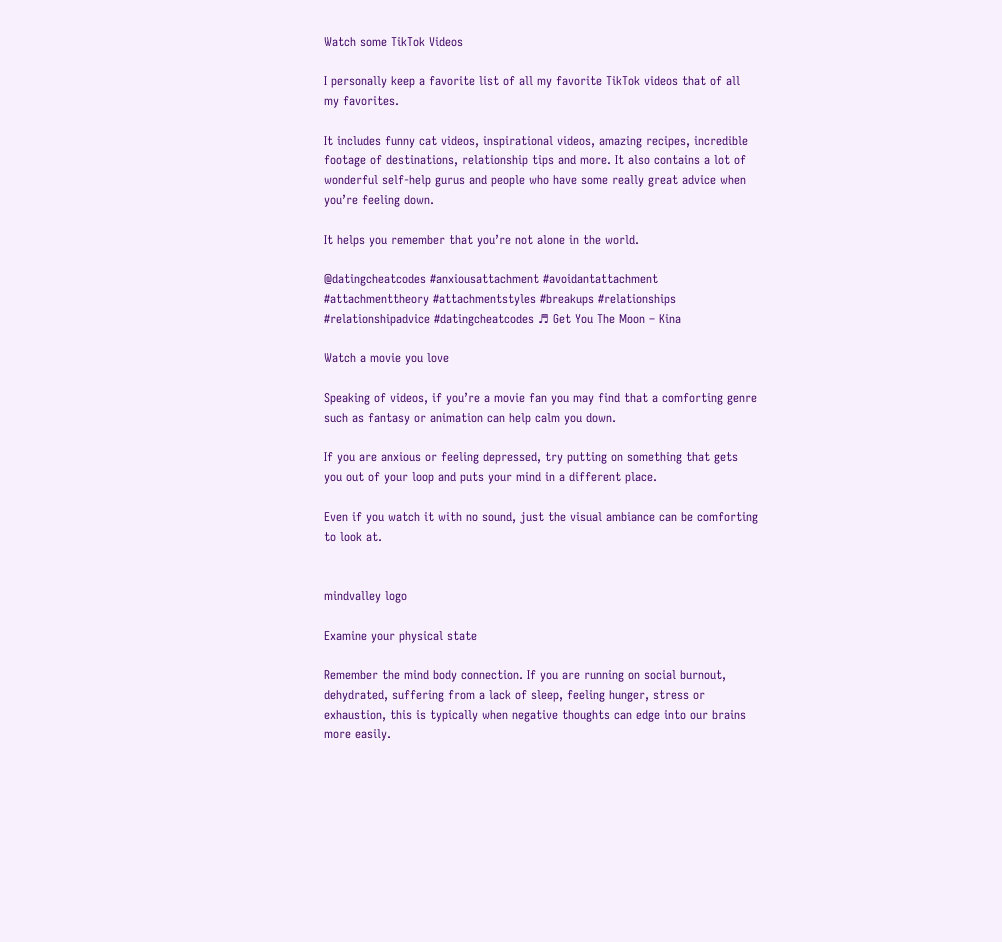Watch some TikTok Videos

I personally keep a favorite list of all my favorite TikTok videos that of all my favorites.

It includes funny cat videos, inspirational videos, amazing recipes, incredible footage of destinations, relationship tips and more. It also contains a lot of wonderful self-help gurus and people who have some really great advice when you’re feeling down.

It helps you remember that you’re not alone in the world.

@datingcheatcodes #anxiousattachment #avoidantattachment #attachmenttheory #attachmentstyles #breakups #relationships #relationshipadvice #datingcheatcodes ♬ Get You The Moon – Kina

Watch a movie you love

Speaking of videos, if you’re a movie fan you may find that a comforting genre such as fantasy or animation can help calm you down.

If you are anxious or feeling depressed, try putting on something that gets you out of your loop and puts your mind in a different place.

Even if you watch it with no sound, just the visual ambiance can be comforting to look at.


mindvalley logo

Examine your physical state

Remember the mind body connection. If you are running on social burnout, dehydrated, suffering from a lack of sleep, feeling hunger, stress or exhaustion, this is typically when negative thoughts can edge into our brains more easily.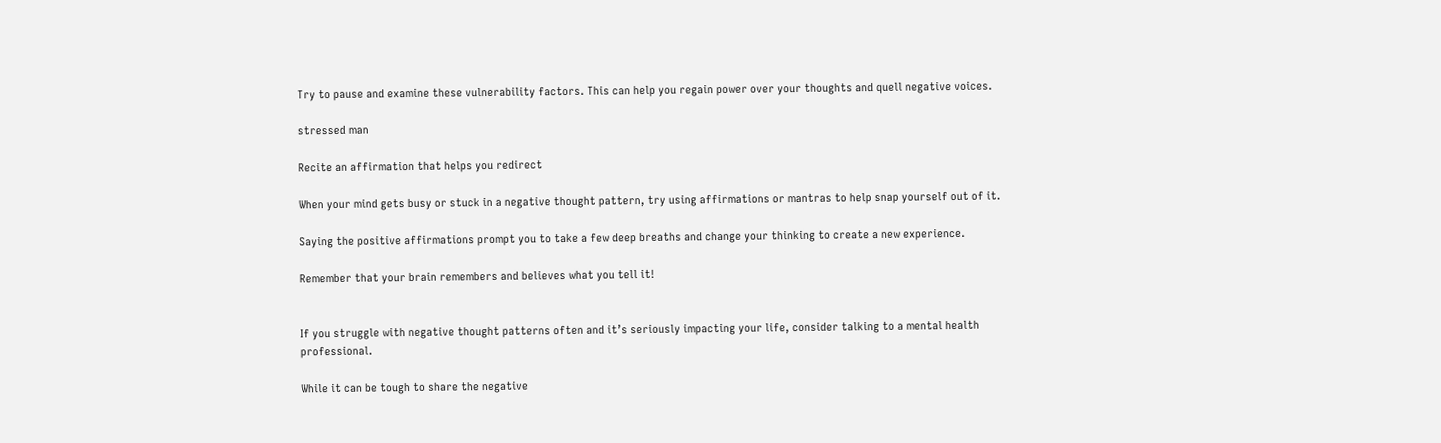Try to pause and examine these vulnerability factors. This can help you regain power over your thoughts and quell negative voices.

stressed man

Recite an affirmation that helps you redirect

When your mind gets busy or stuck in a negative thought pattern, try using affirmations or mantras to help snap yourself out of it.

Saying the positive affirmations prompt you to take a few deep breaths and change your thinking to create a new experience.

Remember that your brain remembers and believes what you tell it!


If you struggle with negative thought patterns often and it’s seriously impacting your life, consider talking to a mental health professional.

While it can be tough to share the negative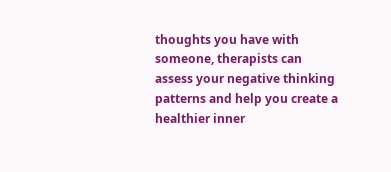thoughts you have with someone, therapists can assess your negative thinking patterns and help you create a healthier inner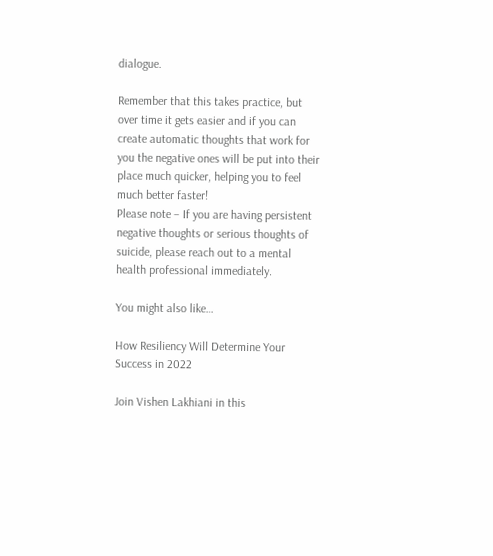dialogue.

Remember that this takes practice, but over time it gets easier and if you can create automatic thoughts that work for you the negative ones will be put into their place much quicker, helping you to feel much better faster!
Please note – If you are having persistent negative thoughts or serious thoughts of suicide, please reach out to a mental health professional immediately.

You might also like…

How Resiliency Will Determine Your Success in 2022

Join Vishen Lakhiani in this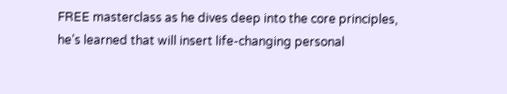FREE masterclass as he dives deep into the core principles, he’s learned that will insert life-changing personal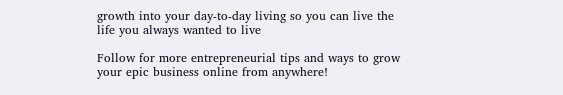growth into your day-to-day living so you can live the life you always wanted to live

Follow for more entrepreneurial tips and ways to grow your epic business online from anywhere!